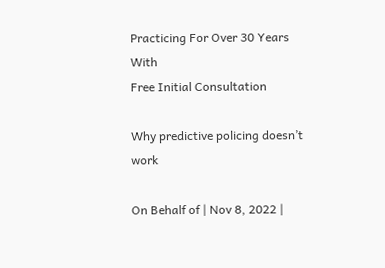Practicing For Over 30 Years With
Free Initial Consultation

Why predictive policing doesn’t work

On Behalf of | Nov 8, 2022 |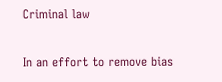Criminal law

In an effort to remove bias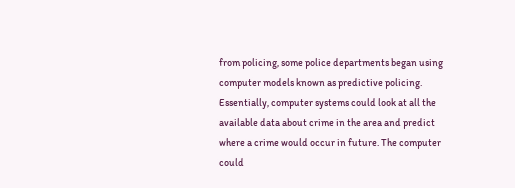from policing, some police departments began using computer models known as predictive policing. Essentially, computer systems could look at all the available data about crime in the area and predict where a crime would occur in future. The computer could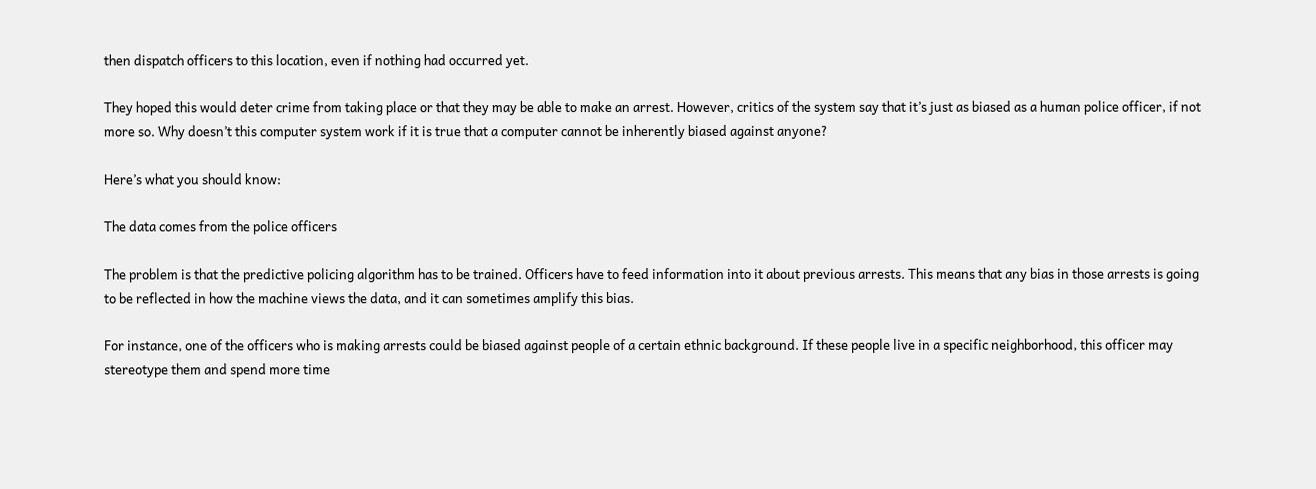then dispatch officers to this location, even if nothing had occurred yet.

They hoped this would deter crime from taking place or that they may be able to make an arrest. However, critics of the system say that it’s just as biased as a human police officer, if not more so. Why doesn’t this computer system work if it is true that a computer cannot be inherently biased against anyone?

Here’s what you should know:

The data comes from the police officers

The problem is that the predictive policing algorithm has to be trained. Officers have to feed information into it about previous arrests. This means that any bias in those arrests is going to be reflected in how the machine views the data, and it can sometimes amplify this bias.

For instance, one of the officers who is making arrests could be biased against people of a certain ethnic background. If these people live in a specific neighborhood, this officer may stereotype them and spend more time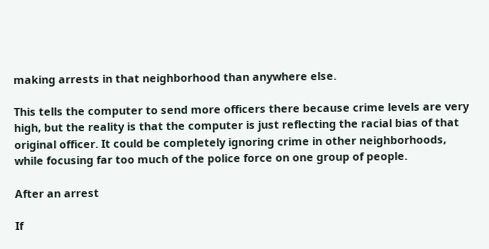making arrests in that neighborhood than anywhere else.

This tells the computer to send more officers there because crime levels are very high, but the reality is that the computer is just reflecting the racial bias of that original officer. It could be completely ignoring crime in other neighborhoods, while focusing far too much of the police force on one group of people.

After an arrest

If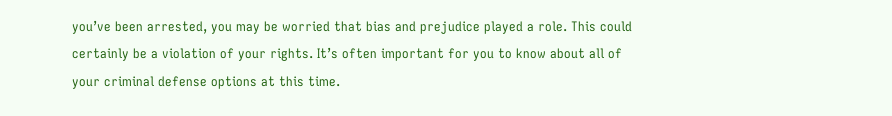you’ve been arrested, you may be worried that bias and prejudice played a role. This could certainly be a violation of your rights. It’s often important for you to know about all of your criminal defense options at this time.